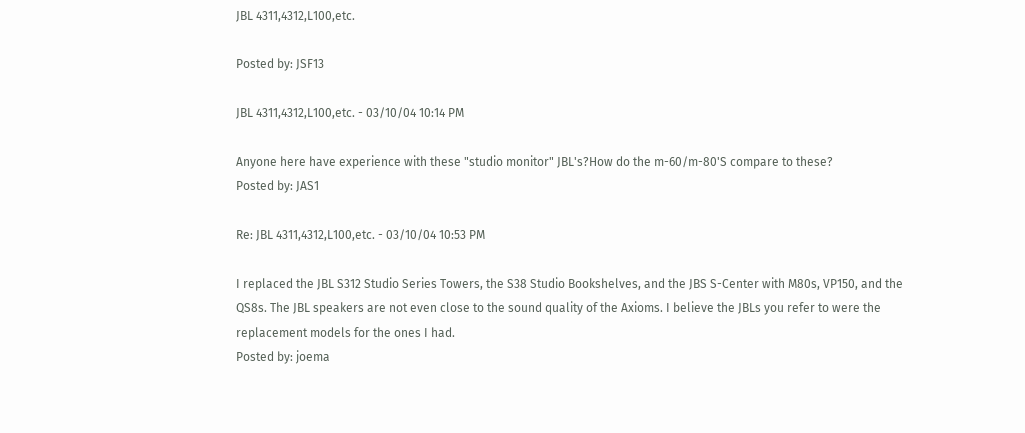JBL 4311,4312,L100,etc.

Posted by: JSF13

JBL 4311,4312,L100,etc. - 03/10/04 10:14 PM

Anyone here have experience with these "studio monitor" JBL's?How do the m-60/m-80'S compare to these?
Posted by: JAS1

Re: JBL 4311,4312,L100,etc. - 03/10/04 10:53 PM

I replaced the JBL S312 Studio Series Towers, the S38 Studio Bookshelves, and the JBS S-Center with M80s, VP150, and the QS8s. The JBL speakers are not even close to the sound quality of the Axioms. I believe the JBLs you refer to were the replacement models for the ones I had.
Posted by: joema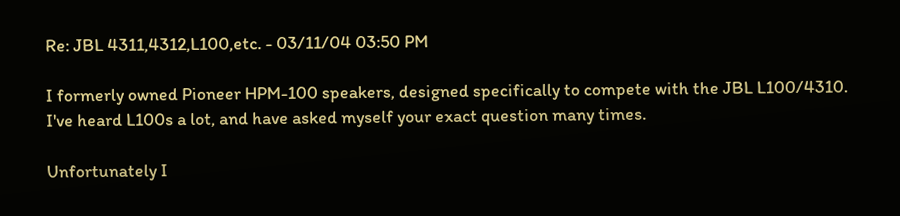Re: JBL 4311,4312,L100,etc. - 03/11/04 03:50 PM

I formerly owned Pioneer HPM-100 speakers, designed specifically to compete with the JBL L100/4310. I've heard L100s a lot, and have asked myself your exact question many times.

Unfortunately I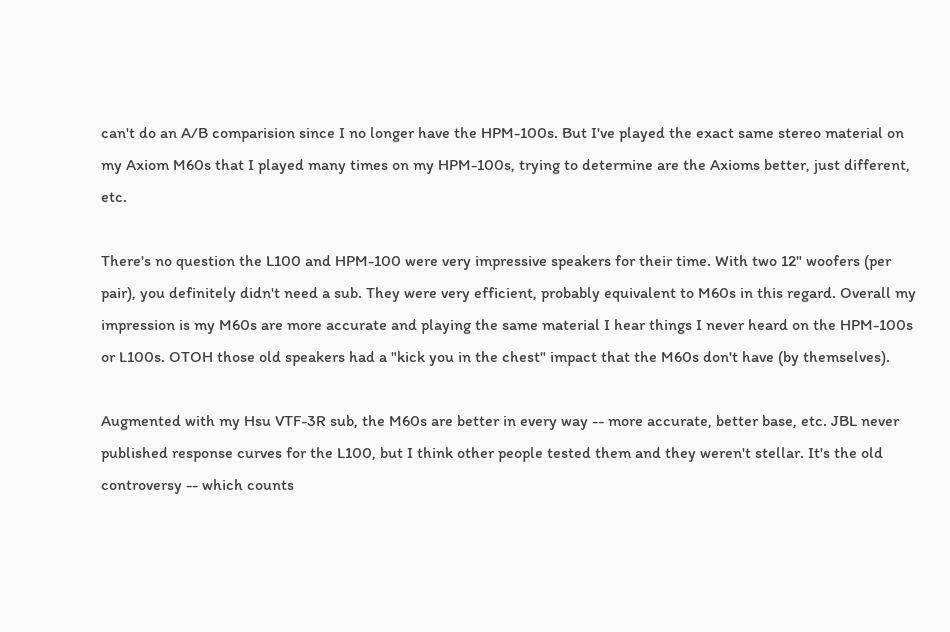can't do an A/B comparision since I no longer have the HPM-100s. But I've played the exact same stereo material on my Axiom M60s that I played many times on my HPM-100s, trying to determine are the Axioms better, just different, etc.

There's no question the L100 and HPM-100 were very impressive speakers for their time. With two 12" woofers (per pair), you definitely didn't need a sub. They were very efficient, probably equivalent to M60s in this regard. Overall my impression is my M60s are more accurate and playing the same material I hear things I never heard on the HPM-100s or L100s. OTOH those old speakers had a "kick you in the chest" impact that the M60s don't have (by themselves).

Augmented with my Hsu VTF-3R sub, the M60s are better in every way -- more accurate, better base, etc. JBL never published response curves for the L100, but I think other people tested them and they weren't stellar. It's the old controversy -- which counts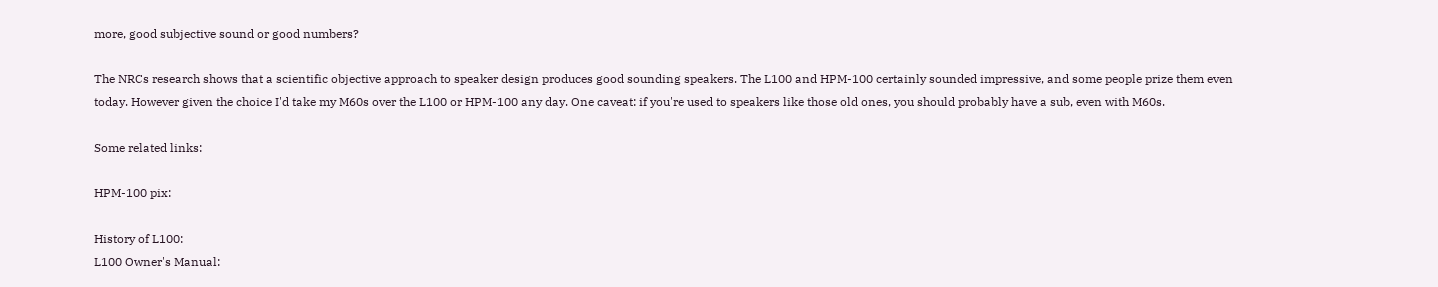more, good subjective sound or good numbers?

The NRCs research shows that a scientific objective approach to speaker design produces good sounding speakers. The L100 and HPM-100 certainly sounded impressive, and some people prize them even today. However given the choice I'd take my M60s over the L100 or HPM-100 any day. One caveat: if you're used to speakers like those old ones, you should probably have a sub, even with M60s.

Some related links:

HPM-100 pix:

History of L100:
L100 Owner's Manual: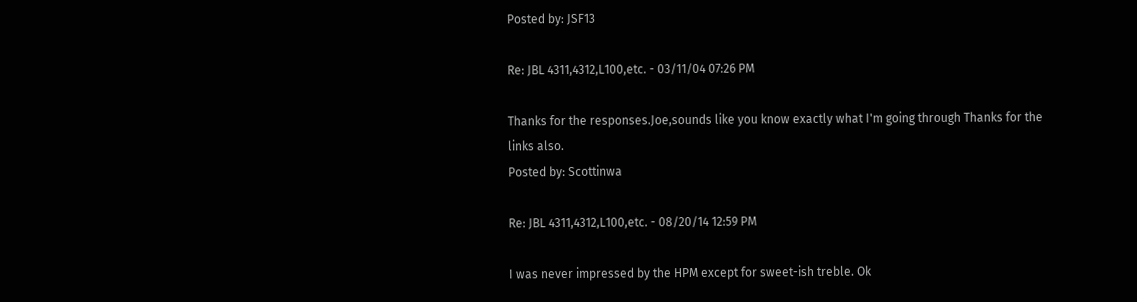Posted by: JSF13

Re: JBL 4311,4312,L100,etc. - 03/11/04 07:26 PM

Thanks for the responses.Joe,sounds like you know exactly what I'm going through Thanks for the links also.
Posted by: Scottinwa

Re: JBL 4311,4312,L100,etc. - 08/20/14 12:59 PM

I was never impressed by the HPM except for sweet-ish treble. Ok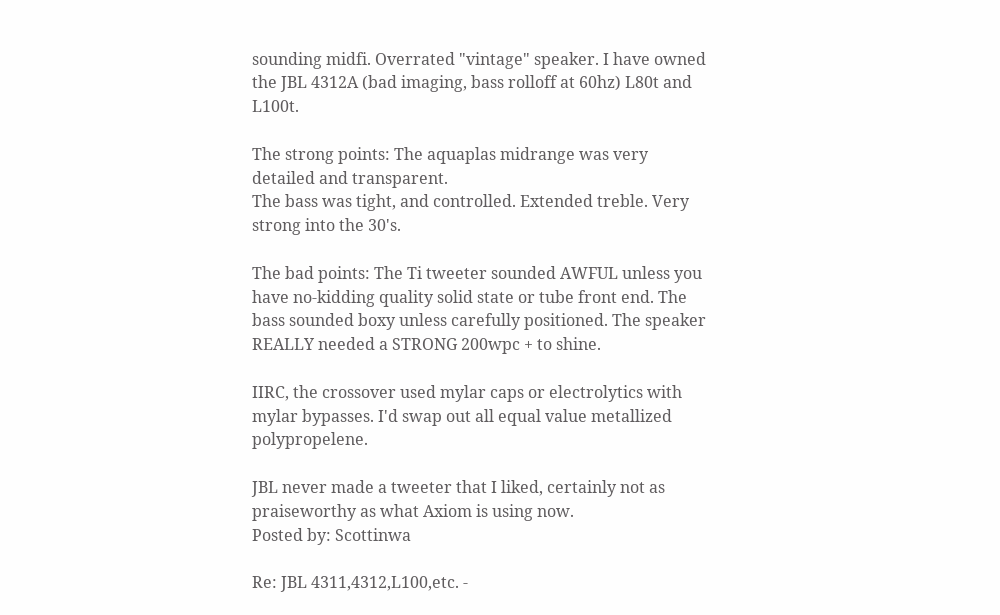sounding midfi. Overrated "vintage" speaker. I have owned the JBL 4312A (bad imaging, bass rolloff at 60hz) L80t and L100t.

The strong points: The aquaplas midrange was very detailed and transparent.
The bass was tight, and controlled. Extended treble. Very strong into the 30's.

The bad points: The Ti tweeter sounded AWFUL unless you have no-kidding quality solid state or tube front end. The bass sounded boxy unless carefully positioned. The speaker REALLY needed a STRONG 200wpc + to shine.

IIRC, the crossover used mylar caps or electrolytics with mylar bypasses. I'd swap out all equal value metallized polypropelene.

JBL never made a tweeter that I liked, certainly not as praiseworthy as what Axiom is using now.
Posted by: Scottinwa

Re: JBL 4311,4312,L100,etc. -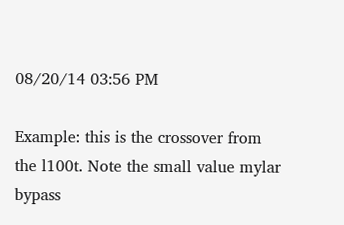08/20/14 03:56 PM

Example: this is the crossover from the l100t. Note the small value mylar bypass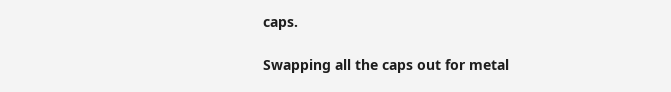caps.

Swapping all the caps out for metal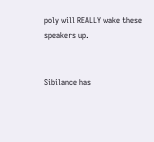poly will REALLY wake these speakers up.


Sibilance has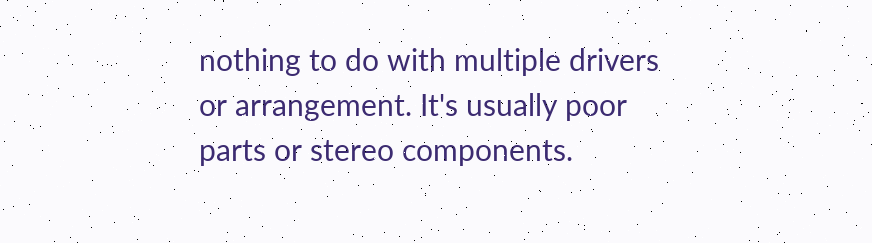nothing to do with multiple drivers or arrangement. It's usually poor parts or stereo components.